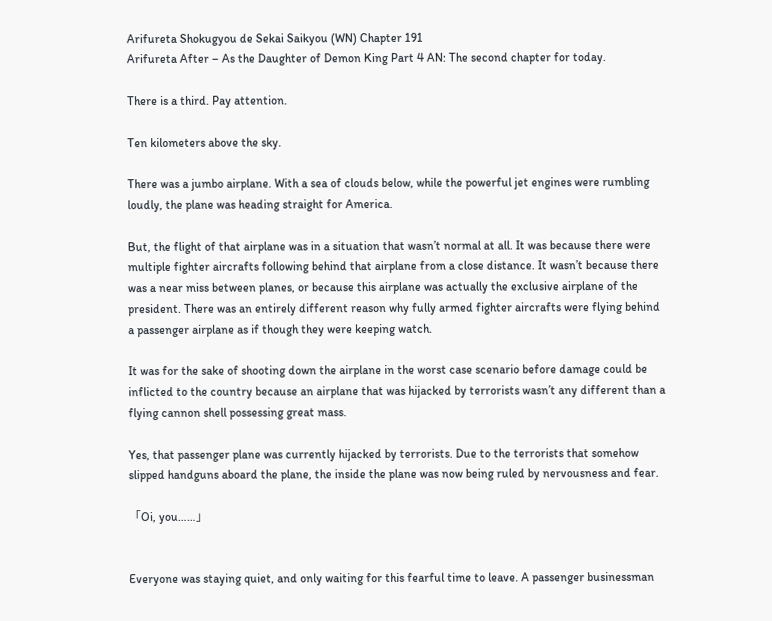Arifureta Shokugyou de Sekai Saikyou (WN) Chapter 191
Arifureta After – As the Daughter of Demon King Part 4 AN: The second chapter for today.

There is a third. Pay attention.

Ten kilometers above the sky.

There was a jumbo airplane. With a sea of clouds below, while the powerful jet engines were rumbling loudly, the plane was heading straight for America.

But, the flight of that airplane was in a situation that wasn’t normal at all. It was because there were multiple fighter aircrafts following behind that airplane from a close distance. It wasn’t because there was a near miss between planes, or because this airplane was actually the exclusive airplane of the president. There was an entirely different reason why fully armed fighter aircrafts were flying behind a passenger airplane as if though they were keeping watch.

It was for the sake of shooting down the airplane in the worst case scenario before damage could be inflicted to the country because an airplane that was hijacked by terrorists wasn’t any different than a flying cannon shell possessing great mass.

Yes, that passenger plane was currently hijacked by terrorists. Due to the terrorists that somehow slipped handguns aboard the plane, the inside the plane was now being ruled by nervousness and fear.

「Oi, you……」


Everyone was staying quiet, and only waiting for this fearful time to leave. A passenger businessman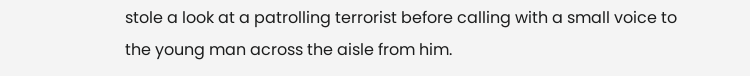stole a look at a patrolling terrorist before calling with a small voice to the young man across the aisle from him.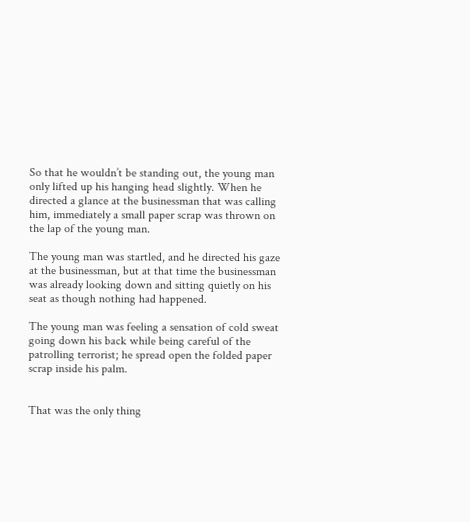So that he wouldn’t be standing out, the young man only lifted up his hanging head slightly. When he directed a glance at the businessman that was calling him, immediately a small paper scrap was thrown on the lap of the young man.

The young man was startled, and he directed his gaze at the businessman, but at that time the businessman was already looking down and sitting quietly on his seat as though nothing had happened.

The young man was feeling a sensation of cold sweat going down his back while being careful of the patrolling terrorist; he spread open the folded paper scrap inside his palm.


That was the only thing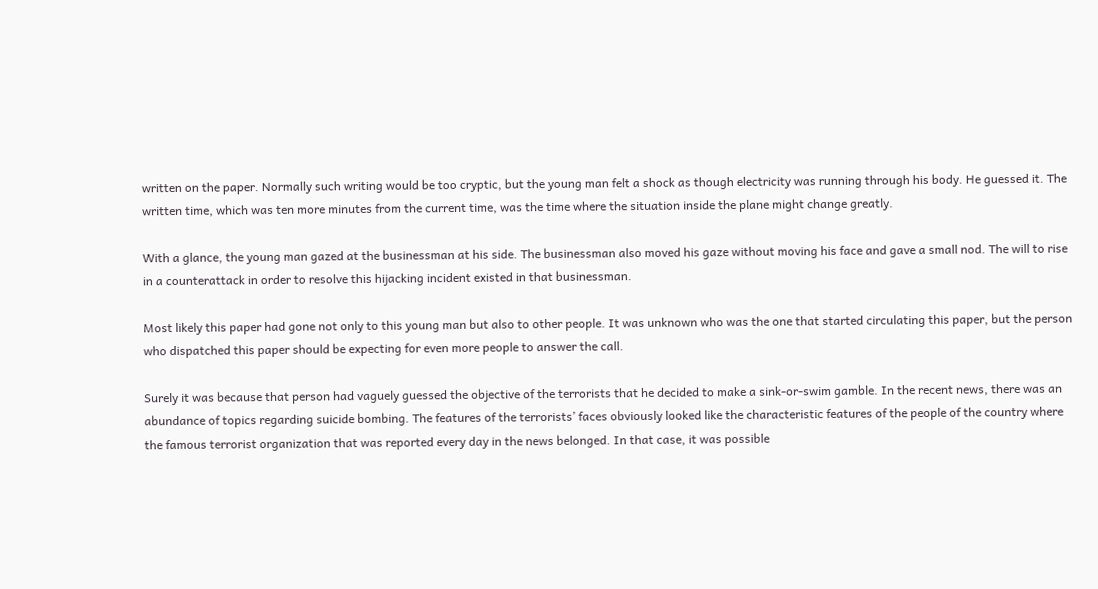written on the paper. Normally such writing would be too cryptic, but the young man felt a shock as though electricity was running through his body. He guessed it. The written time, which was ten more minutes from the current time, was the time where the situation inside the plane might change greatly.

With a glance, the young man gazed at the businessman at his side. The businessman also moved his gaze without moving his face and gave a small nod. The will to rise in a counterattack in order to resolve this hijacking incident existed in that businessman.

Most likely this paper had gone not only to this young man but also to other people. It was unknown who was the one that started circulating this paper, but the person who dispatched this paper should be expecting for even more people to answer the call.

Surely it was because that person had vaguely guessed the objective of the terrorists that he decided to make a sink-or-swim gamble. In the recent news, there was an abundance of topics regarding suicide bombing. The features of the terrorists’ faces obviously looked like the characteristic features of the people of the country where the famous terrorist organization that was reported every day in the news belonged. In that case, it was possible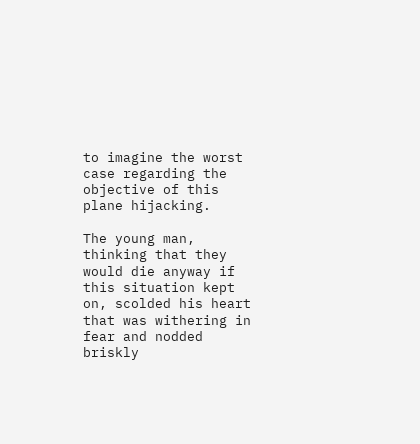to imagine the worst case regarding the objective of this plane hijacking.

The young man, thinking that they would die anyway if this situation kept on, scolded his heart that was withering in fear and nodded briskly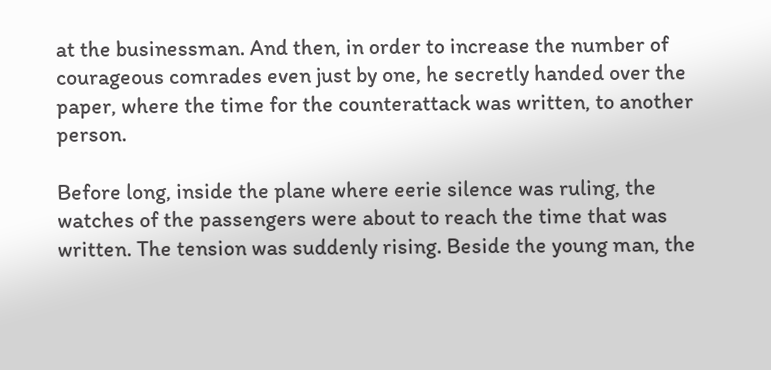at the businessman. And then, in order to increase the number of courageous comrades even just by one, he secretly handed over the paper, where the time for the counterattack was written, to another person.

Before long, inside the plane where eerie silence was ruling, the watches of the passengers were about to reach the time that was written. The tension was suddenly rising. Beside the young man, the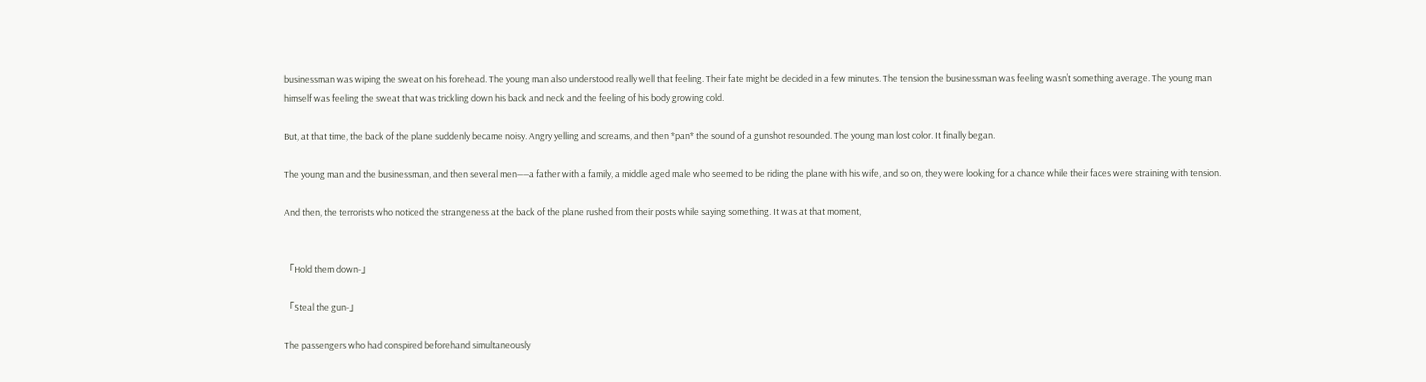businessman was wiping the sweat on his forehead. The young man also understood really well that feeling. Their fate might be decided in a few minutes. The tension the businessman was feeling wasn’t something average. The young man himself was feeling the sweat that was trickling down his back and neck and the feeling of his body growing cold.

But, at that time, the back of the plane suddenly became noisy. Angry yelling and screams, and then *pan* the sound of a gunshot resounded. The young man lost color. It finally began.

The young man and the businessman, and then several men――a father with a family, a middle aged male who seemed to be riding the plane with his wife, and so on, they were looking for a chance while their faces were straining with tension.

And then, the terrorists who noticed the strangeness at the back of the plane rushed from their posts while saying something. It was at that moment,


「Hold them down-」

「Steal the gun-」

The passengers who had conspired beforehand simultaneously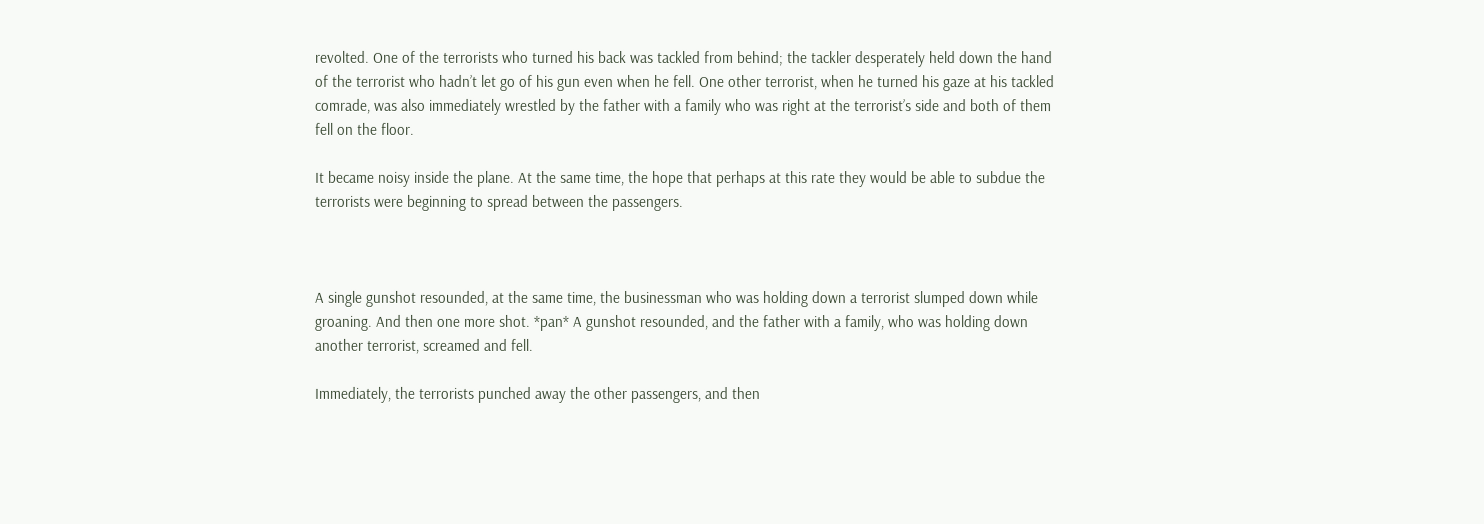revolted. One of the terrorists who turned his back was tackled from behind; the tackler desperately held down the hand of the terrorist who hadn’t let go of his gun even when he fell. One other terrorist, when he turned his gaze at his tackled comrade, was also immediately wrestled by the father with a family who was right at the terrorist’s side and both of them fell on the floor.

It became noisy inside the plane. At the same time, the hope that perhaps at this rate they would be able to subdue the terrorists were beginning to spread between the passengers.



A single gunshot resounded, at the same time, the businessman who was holding down a terrorist slumped down while groaning. And then one more shot. *pan* A gunshot resounded, and the father with a family, who was holding down another terrorist, screamed and fell.

Immediately, the terrorists punched away the other passengers, and then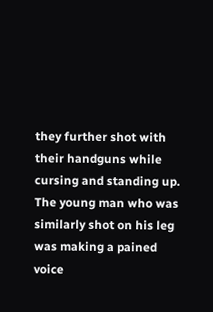they further shot with their handguns while cursing and standing up. The young man who was similarly shot on his leg was making a pained voice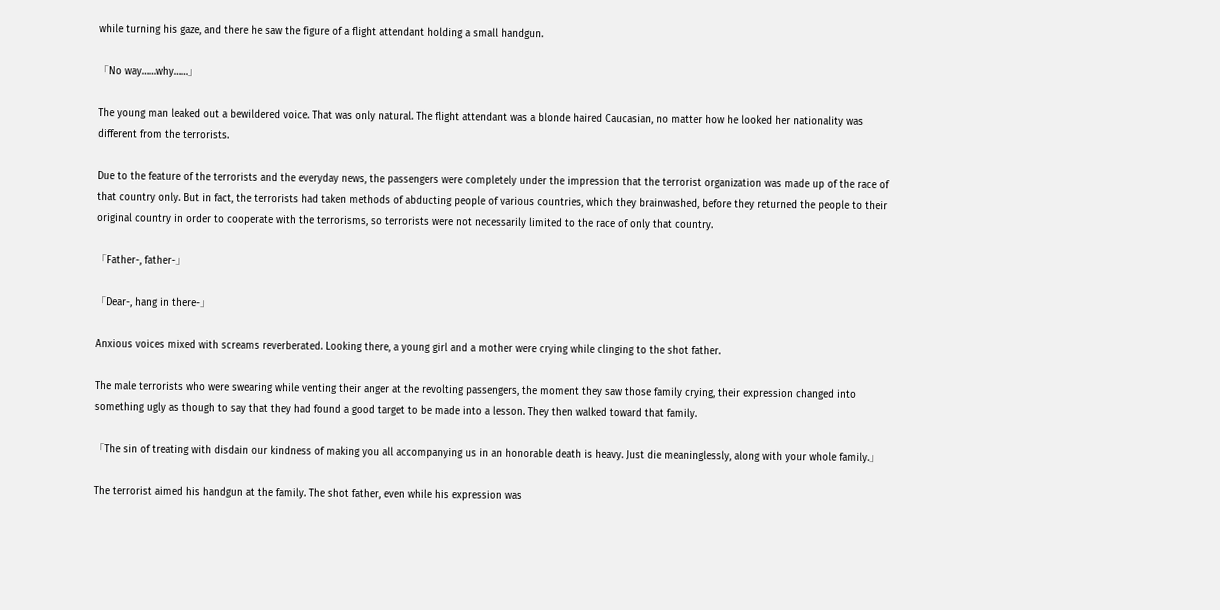while turning his gaze, and there he saw the figure of a flight attendant holding a small handgun.

「No way……why……」

The young man leaked out a bewildered voice. That was only natural. The flight attendant was a blonde haired Caucasian, no matter how he looked her nationality was different from the terrorists.

Due to the feature of the terrorists and the everyday news, the passengers were completely under the impression that the terrorist organization was made up of the race of that country only. But in fact, the terrorists had taken methods of abducting people of various countries, which they brainwashed, before they returned the people to their original country in order to cooperate with the terrorisms, so terrorists were not necessarily limited to the race of only that country.

「Father-, father-」

「Dear-, hang in there-」

Anxious voices mixed with screams reverberated. Looking there, a young girl and a mother were crying while clinging to the shot father.

The male terrorists who were swearing while venting their anger at the revolting passengers, the moment they saw those family crying, their expression changed into something ugly as though to say that they had found a good target to be made into a lesson. They then walked toward that family.

「The sin of treating with disdain our kindness of making you all accompanying us in an honorable death is heavy. Just die meaninglessly, along with your whole family.」

The terrorist aimed his handgun at the family. The shot father, even while his expression was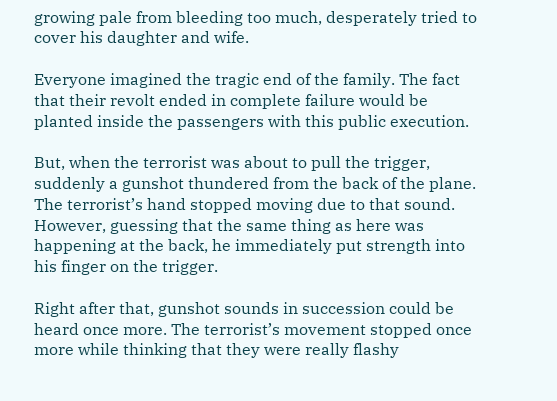growing pale from bleeding too much, desperately tried to cover his daughter and wife.

Everyone imagined the tragic end of the family. The fact that their revolt ended in complete failure would be planted inside the passengers with this public execution.

But, when the terrorist was about to pull the trigger, suddenly a gunshot thundered from the back of the plane. The terrorist’s hand stopped moving due to that sound. However, guessing that the same thing as here was happening at the back, he immediately put strength into his finger on the trigger.

Right after that, gunshot sounds in succession could be heard once more. The terrorist’s movement stopped once more while thinking that they were really flashy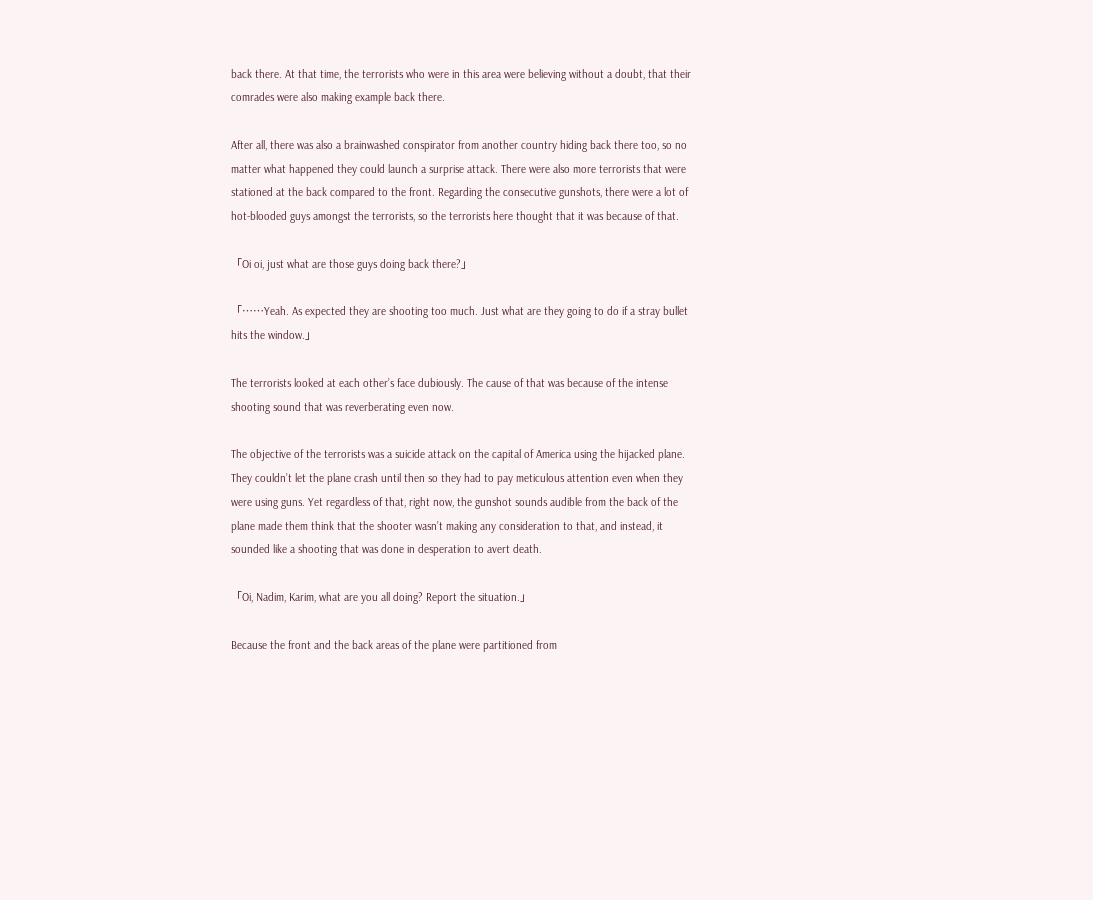back there. At that time, the terrorists who were in this area were believing without a doubt, that their comrades were also making example back there.

After all, there was also a brainwashed conspirator from another country hiding back there too, so no matter what happened they could launch a surprise attack. There were also more terrorists that were stationed at the back compared to the front. Regarding the consecutive gunshots, there were a lot of hot-blooded guys amongst the terrorists, so the terrorists here thought that it was because of that.

「Oi oi, just what are those guys doing back there?」

「……Yeah. As expected they are shooting too much. Just what are they going to do if a stray bullet hits the window.」

The terrorists looked at each other’s face dubiously. The cause of that was because of the intense shooting sound that was reverberating even now.

The objective of the terrorists was a suicide attack on the capital of America using the hijacked plane. They couldn’t let the plane crash until then so they had to pay meticulous attention even when they were using guns. Yet regardless of that, right now, the gunshot sounds audible from the back of the plane made them think that the shooter wasn’t making any consideration to that, and instead, it sounded like a shooting that was done in desperation to avert death.

「Oi, Nadim, Karim, what are you all doing? Report the situation.」

Because the front and the back areas of the plane were partitioned from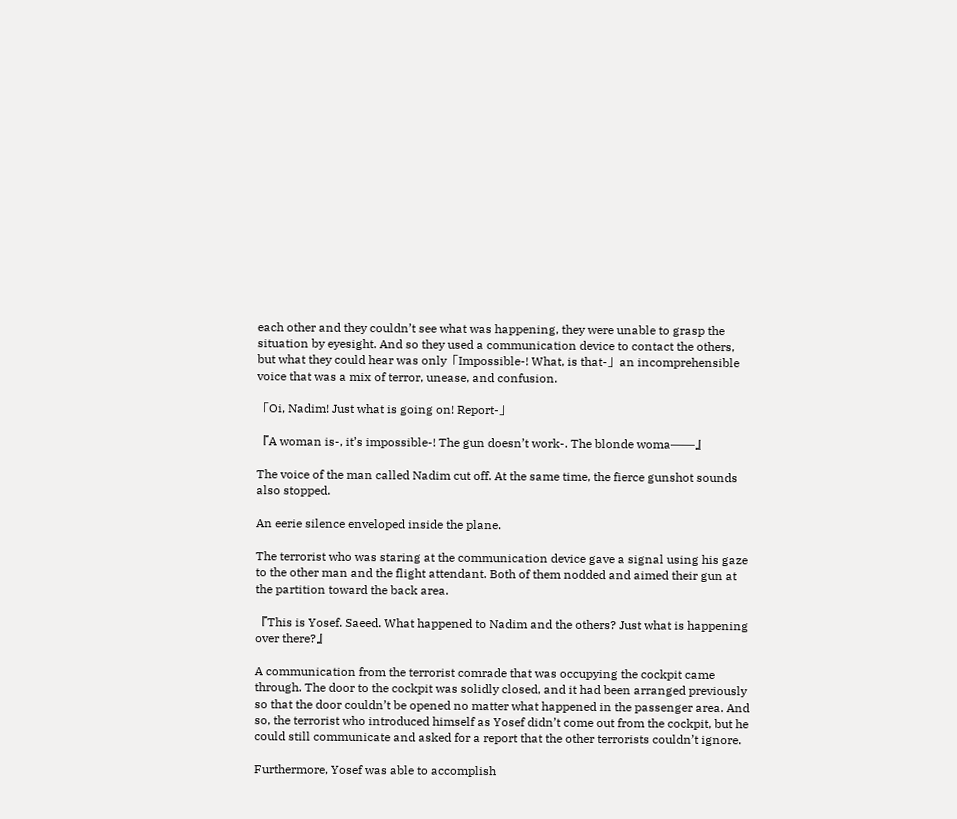each other and they couldn’t see what was happening, they were unable to grasp the situation by eyesight. And so they used a communication device to contact the others, but what they could hear was only「Impossible-! What, is that-」an incomprehensible voice that was a mix of terror, unease, and confusion.

「Oi, Nadim! Just what is going on! Report-」

『A woman is-, it’s impossible-! The gun doesn’t work-. The blonde woma――』

The voice of the man called Nadim cut off. At the same time, the fierce gunshot sounds also stopped.

An eerie silence enveloped inside the plane.

The terrorist who was staring at the communication device gave a signal using his gaze to the other man and the flight attendant. Both of them nodded and aimed their gun at the partition toward the back area.

『This is Yosef. Saeed. What happened to Nadim and the others? Just what is happening over there?』

A communication from the terrorist comrade that was occupying the cockpit came through. The door to the cockpit was solidly closed, and it had been arranged previously so that the door couldn’t be opened no matter what happened in the passenger area. And so, the terrorist who introduced himself as Yosef didn’t come out from the cockpit, but he could still communicate and asked for a report that the other terrorists couldn’t ignore.

Furthermore, Yosef was able to accomplish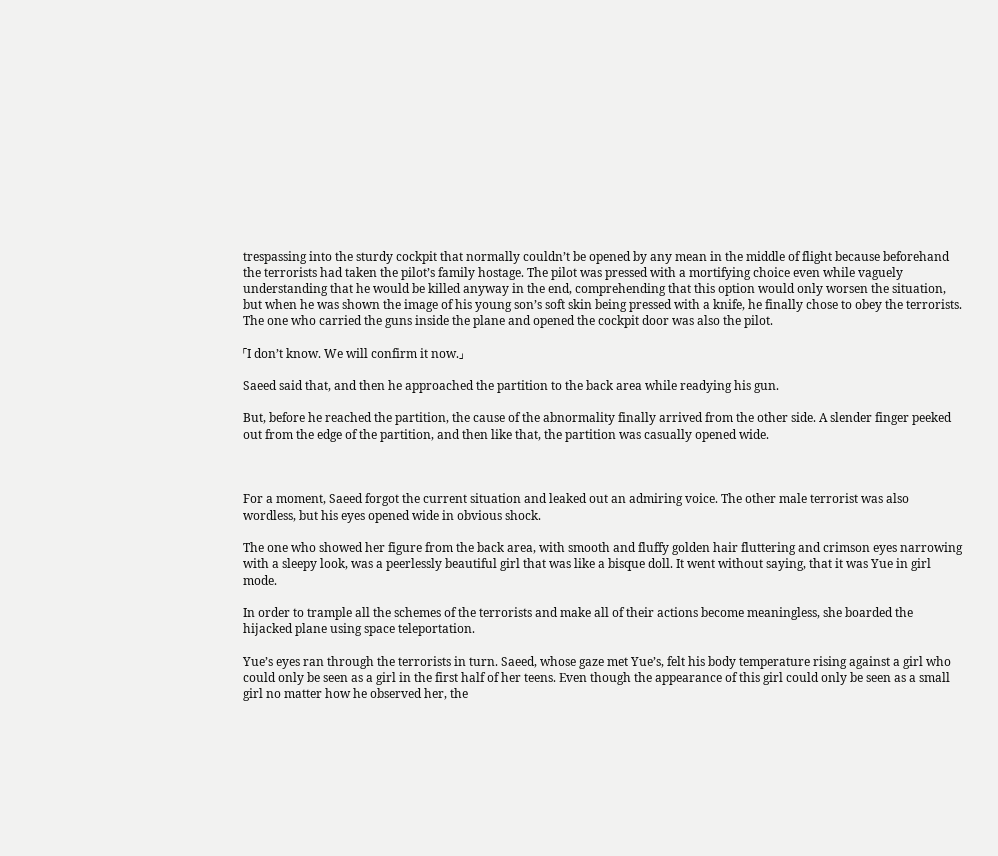trespassing into the sturdy cockpit that normally couldn’t be opened by any mean in the middle of flight because beforehand the terrorists had taken the pilot’s family hostage. The pilot was pressed with a mortifying choice even while vaguely understanding that he would be killed anyway in the end, comprehending that this option would only worsen the situation, but when he was shown the image of his young son’s soft skin being pressed with a knife, he finally chose to obey the terrorists. The one who carried the guns inside the plane and opened the cockpit door was also the pilot.

「I don’t know. We will confirm it now.」

Saeed said that, and then he approached the partition to the back area while readying his gun.

But, before he reached the partition, the cause of the abnormality finally arrived from the other side. A slender finger peeked out from the edge of the partition, and then like that, the partition was casually opened wide.



For a moment, Saeed forgot the current situation and leaked out an admiring voice. The other male terrorist was also wordless, but his eyes opened wide in obvious shock.

The one who showed her figure from the back area, with smooth and fluffy golden hair fluttering and crimson eyes narrowing with a sleepy look, was a peerlessly beautiful girl that was like a bisque doll. It went without saying, that it was Yue in girl mode.

In order to trample all the schemes of the terrorists and make all of their actions become meaningless, she boarded the hijacked plane using space teleportation.

Yue’s eyes ran through the terrorists in turn. Saeed, whose gaze met Yue’s, felt his body temperature rising against a girl who could only be seen as a girl in the first half of her teens. Even though the appearance of this girl could only be seen as a small girl no matter how he observed her, the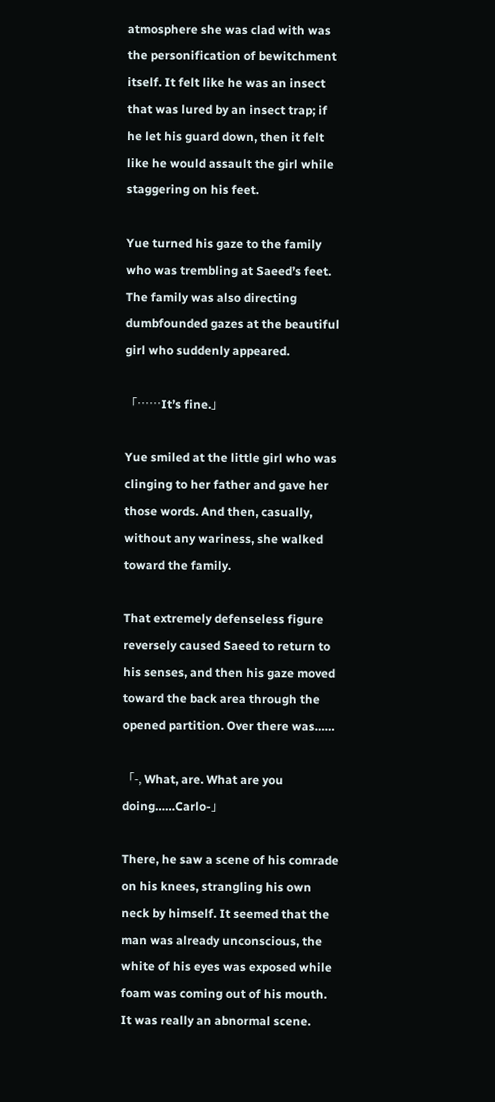atmosphere she was clad with was the personification of bewitchment itself. It felt like he was an insect that was lured by an insect trap; if he let his guard down, then it felt like he would assault the girl while staggering on his feet.

Yue turned his gaze to the family who was trembling at Saeed’s feet. The family was also directing dumbfounded gazes at the beautiful girl who suddenly appeared.

「……It’s fine.」

Yue smiled at the little girl who was clinging to her father and gave her those words. And then, casually, without any wariness, she walked toward the family.

That extremely defenseless figure reversely caused Saeed to return to his senses, and then his gaze moved toward the back area through the opened partition. Over there was……

「-, What, are. What are you doing……Carlo-」

There, he saw a scene of his comrade on his knees, strangling his own neck by himself. It seemed that the man was already unconscious, the white of his eyes was exposed while foam was coming out of his mouth. It was really an abnormal scene.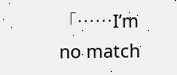「……I’m no match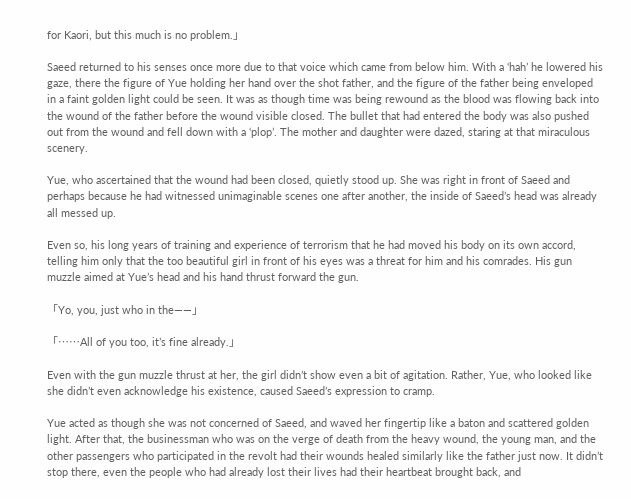for Kaori, but this much is no problem.」

Saeed returned to his senses once more due to that voice which came from below him. With a ‘hah’ he lowered his gaze, there the figure of Yue holding her hand over the shot father, and the figure of the father being enveloped in a faint golden light could be seen. It was as though time was being rewound as the blood was flowing back into the wound of the father before the wound visible closed. The bullet that had entered the body was also pushed out from the wound and fell down with a ‘plop’. The mother and daughter were dazed, staring at that miraculous scenery.

Yue, who ascertained that the wound had been closed, quietly stood up. She was right in front of Saeed and perhaps because he had witnessed unimaginable scenes one after another, the inside of Saeed’s head was already all messed up.

Even so, his long years of training and experience of terrorism that he had moved his body on its own accord, telling him only that the too beautiful girl in front of his eyes was a threat for him and his comrades. His gun muzzle aimed at Yue’s head and his hand thrust forward the gun.

「Yo, you, just who in the――」

「……All of you too, it’s fine already.」

Even with the gun muzzle thrust at her, the girl didn’t show even a bit of agitation. Rather, Yue, who looked like she didn’t even acknowledge his existence, caused Saeed’s expression to cramp.

Yue acted as though she was not concerned of Saeed, and waved her fingertip like a baton and scattered golden light. After that, the businessman who was on the verge of death from the heavy wound, the young man, and the other passengers who participated in the revolt had their wounds healed similarly like the father just now. It didn’t stop there, even the people who had already lost their lives had their heartbeat brought back, and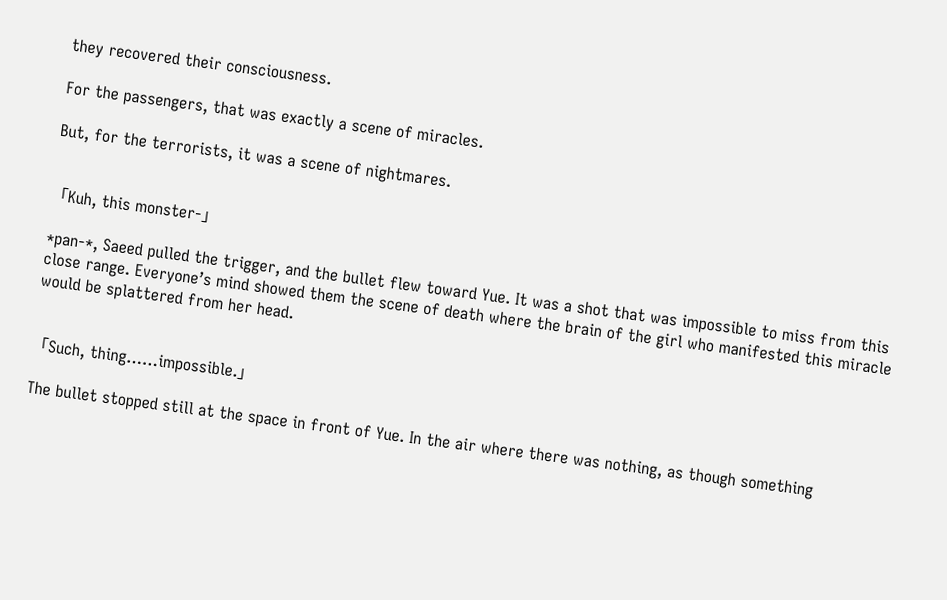they recovered their consciousness.

For the passengers, that was exactly a scene of miracles.

But, for the terrorists, it was a scene of nightmares.


「Kuh, this monster-」

*pan-*, Saeed pulled the trigger, and the bullet flew toward Yue. It was a shot that was impossible to miss from this close range. Everyone’s mind showed them the scene of death where the brain of the girl who manifested this miracle would be splattered from her head.


「Such, thing……impossible.」

The bullet stopped still at the space in front of Yue. In the air where there was nothing, as though something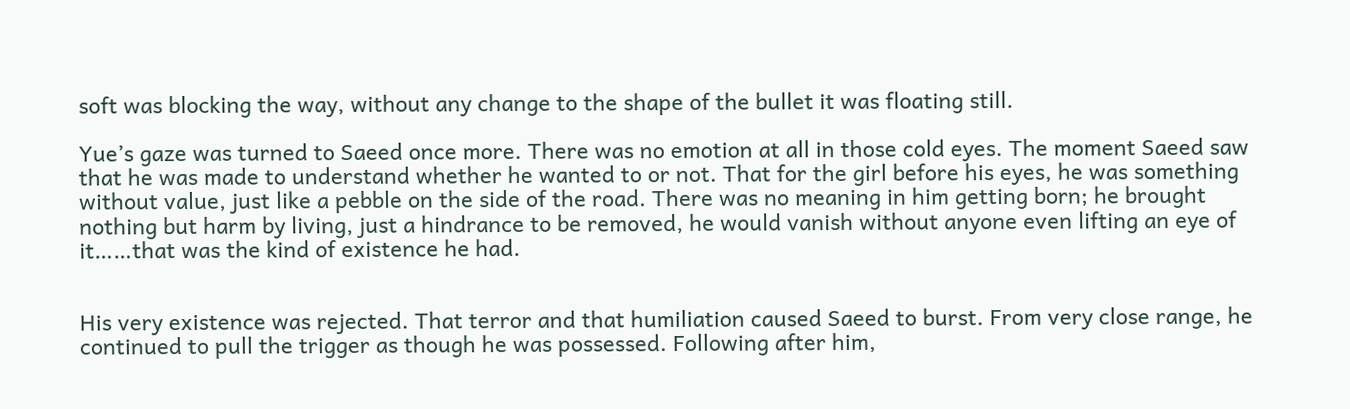soft was blocking the way, without any change to the shape of the bullet it was floating still.

Yue’s gaze was turned to Saeed once more. There was no emotion at all in those cold eyes. The moment Saeed saw that he was made to understand whether he wanted to or not. That for the girl before his eyes, he was something without value, just like a pebble on the side of the road. There was no meaning in him getting born; he brought nothing but harm by living, just a hindrance to be removed, he would vanish without anyone even lifting an eye of it……that was the kind of existence he had.


His very existence was rejected. That terror and that humiliation caused Saeed to burst. From very close range, he continued to pull the trigger as though he was possessed. Following after him,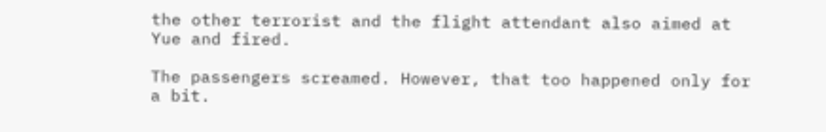the other terrorist and the flight attendant also aimed at Yue and fired.

The passengers screamed. However, that too happened only for a bit.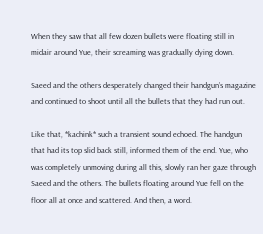When they saw that all few dozen bullets were floating still in midair around Yue, their screaming was gradually dying down.

Saeed and the others desperately changed their handgun’s magazine and continued to shoot until all the bullets that they had run out.

Like that, *kachink* such a transient sound echoed. The handgun that had its top slid back still, informed them of the end. Yue, who was completely unmoving during all this, slowly ran her gaze through Saeed and the others. The bullets floating around Yue fell on the floor all at once and scattered. And then, a word.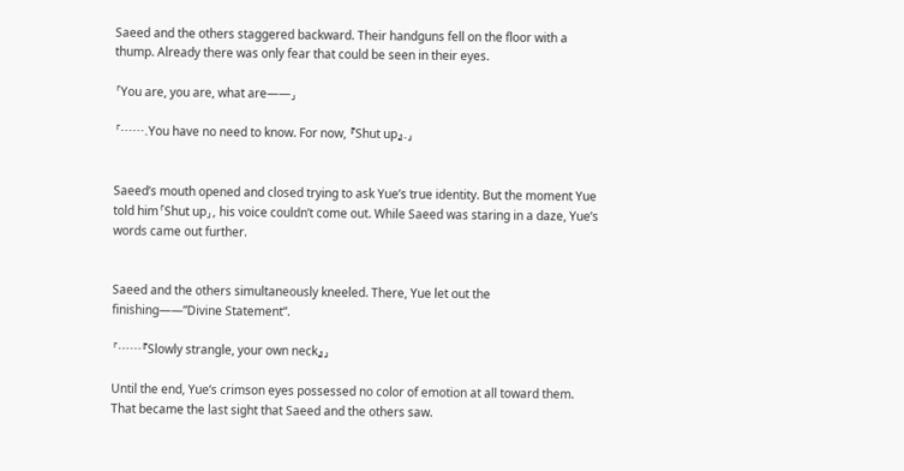Saeed and the others staggered backward. Their handguns fell on the floor with a thump. Already there was only fear that could be seen in their eyes.

「You are, you are, what are――」

「…….You have no need to know. For now, 『Shut up』.」


Saeed’s mouth opened and closed trying to ask Yue’s true identity. But the moment Yue told him「Shut up」, his voice couldn’t come out. While Saeed was staring in a daze, Yue’s words came out further.


Saeed and the others simultaneously kneeled. There, Yue let out the finishing――”Divine Statement”.

「……『Slowly strangle, your own neck』」

Until the end, Yue’s crimson eyes possessed no color of emotion at all toward them. That became the last sight that Saeed and the others saw.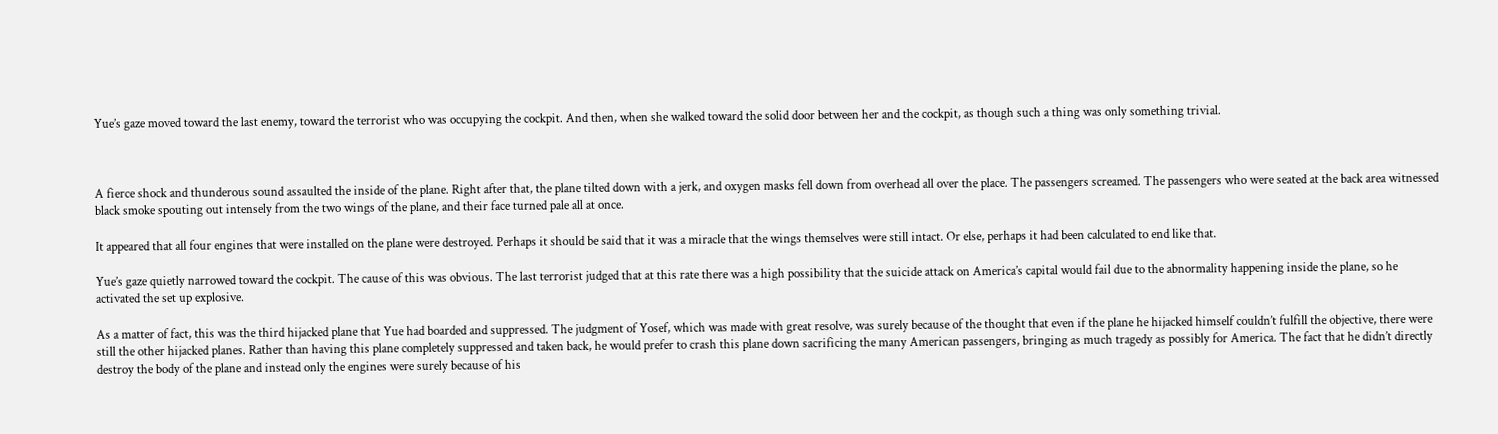Yue’s gaze moved toward the last enemy, toward the terrorist who was occupying the cockpit. And then, when she walked toward the solid door between her and the cockpit, as though such a thing was only something trivial.



A fierce shock and thunderous sound assaulted the inside of the plane. Right after that, the plane tilted down with a jerk, and oxygen masks fell down from overhead all over the place. The passengers screamed. The passengers who were seated at the back area witnessed black smoke spouting out intensely from the two wings of the plane, and their face turned pale all at once.

It appeared that all four engines that were installed on the plane were destroyed. Perhaps it should be said that it was a miracle that the wings themselves were still intact. Or else, perhaps it had been calculated to end like that.

Yue’s gaze quietly narrowed toward the cockpit. The cause of this was obvious. The last terrorist judged that at this rate there was a high possibility that the suicide attack on America’s capital would fail due to the abnormality happening inside the plane, so he activated the set up explosive.

As a matter of fact, this was the third hijacked plane that Yue had boarded and suppressed. The judgment of Yosef, which was made with great resolve, was surely because of the thought that even if the plane he hijacked himself couldn’t fulfill the objective, there were still the other hijacked planes. Rather than having this plane completely suppressed and taken back, he would prefer to crash this plane down sacrificing the many American passengers, bringing as much tragedy as possibly for America. The fact that he didn’t directly destroy the body of the plane and instead only the engines were surely because of his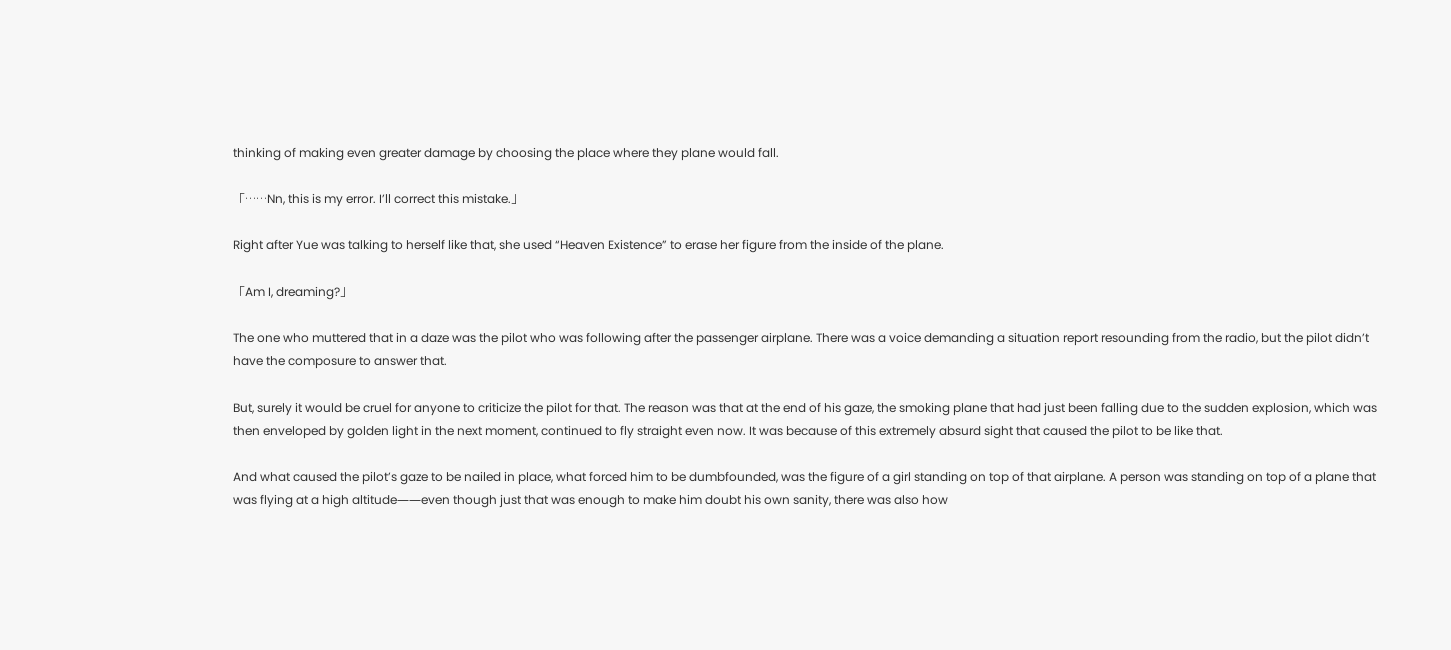thinking of making even greater damage by choosing the place where they plane would fall.

「……Nn, this is my error. I’ll correct this mistake.」

Right after Yue was talking to herself like that, she used “Heaven Existence” to erase her figure from the inside of the plane.

「Am I, dreaming?」

The one who muttered that in a daze was the pilot who was following after the passenger airplane. There was a voice demanding a situation report resounding from the radio, but the pilot didn’t have the composure to answer that.

But, surely it would be cruel for anyone to criticize the pilot for that. The reason was that at the end of his gaze, the smoking plane that had just been falling due to the sudden explosion, which was then enveloped by golden light in the next moment, continued to fly straight even now. It was because of this extremely absurd sight that caused the pilot to be like that.

And what caused the pilot’s gaze to be nailed in place, what forced him to be dumbfounded, was the figure of a girl standing on top of that airplane. A person was standing on top of a plane that was flying at a high altitude――even though just that was enough to make him doubt his own sanity, there was also how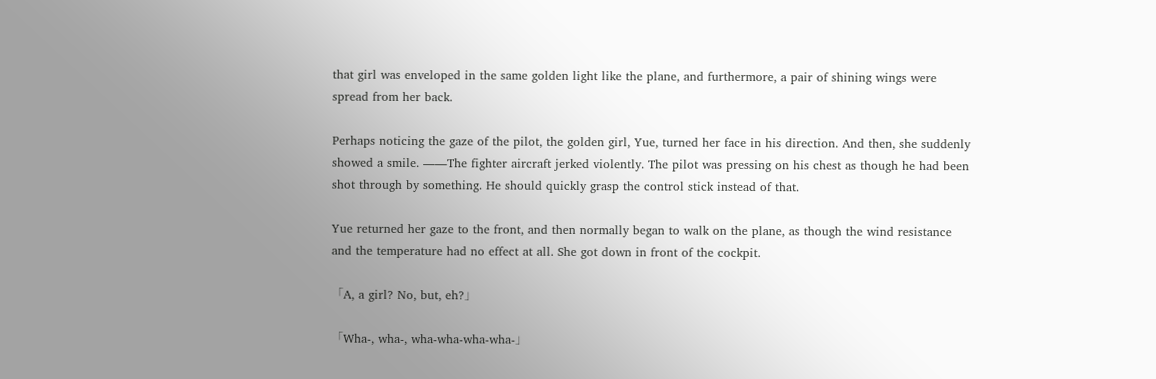that girl was enveloped in the same golden light like the plane, and furthermore, a pair of shining wings were spread from her back.

Perhaps noticing the gaze of the pilot, the golden girl, Yue, turned her face in his direction. And then, she suddenly showed a smile. ――The fighter aircraft jerked violently. The pilot was pressing on his chest as though he had been shot through by something. He should quickly grasp the control stick instead of that.

Yue returned her gaze to the front, and then normally began to walk on the plane, as though the wind resistance and the temperature had no effect at all. She got down in front of the cockpit.

「A, a girl? No, but, eh?」

「Wha-, wha-, wha-wha-wha-wha-」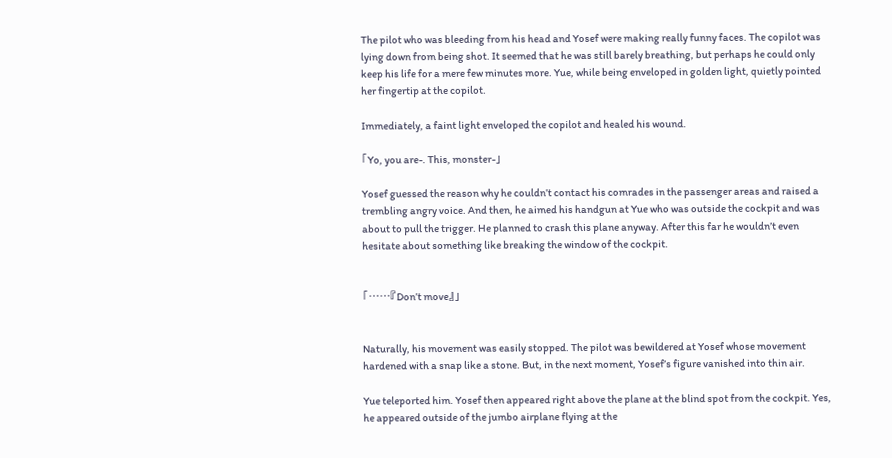The pilot who was bleeding from his head and Yosef were making really funny faces. The copilot was lying down from being shot. It seemed that he was still barely breathing, but perhaps he could only keep his life for a mere few minutes more. Yue, while being enveloped in golden light, quietly pointed her fingertip at the copilot.

Immediately, a faint light enveloped the copilot and healed his wound.

「Yo, you are-. This, monster-」

Yosef guessed the reason why he couldn’t contact his comrades in the passenger areas and raised a trembling angry voice. And then, he aimed his handgun at Yue who was outside the cockpit and was about to pull the trigger. He planned to crash this plane anyway. After this far he wouldn’t even hesitate about something like breaking the window of the cockpit.


「……『Don’t move』」


Naturally, his movement was easily stopped. The pilot was bewildered at Yosef whose movement hardened with a snap like a stone. But, in the next moment, Yosef’s figure vanished into thin air.

Yue teleported him. Yosef then appeared right above the plane at the blind spot from the cockpit. Yes, he appeared outside of the jumbo airplane flying at the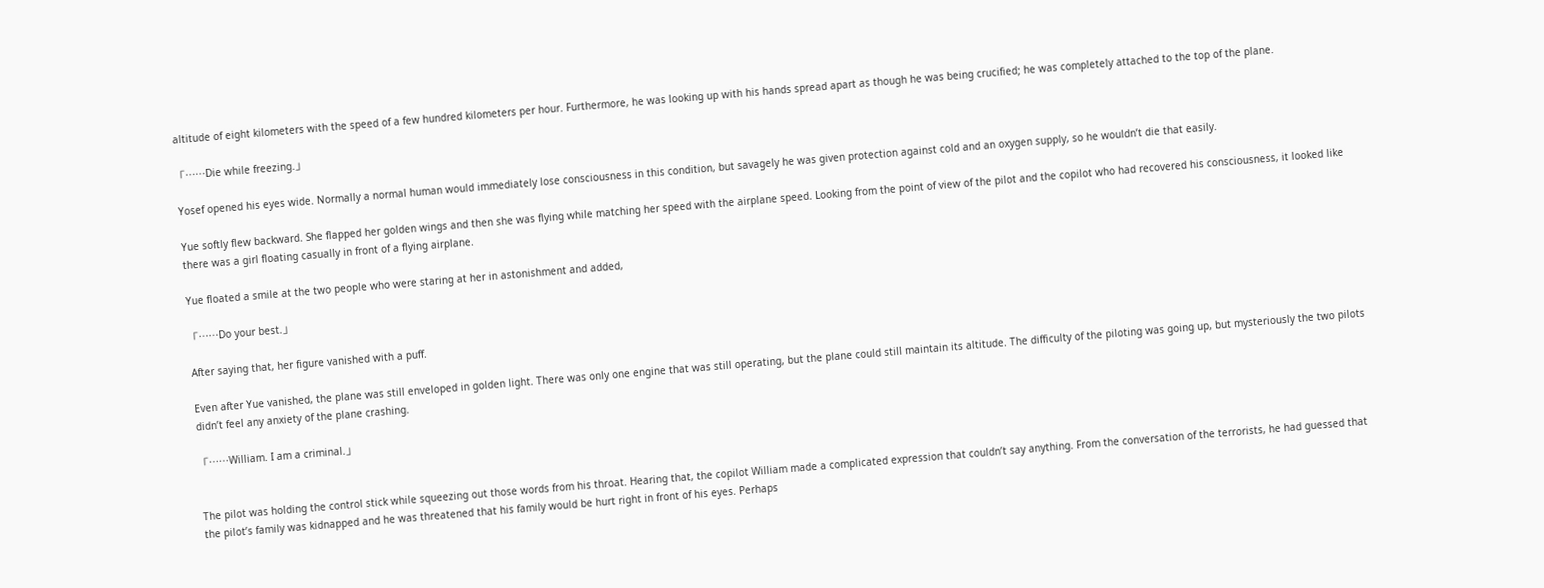altitude of eight kilometers with the speed of a few hundred kilometers per hour. Furthermore, he was looking up with his hands spread apart as though he was being crucified; he was completely attached to the top of the plane.

「……Die while freezing.」

Yosef opened his eyes wide. Normally a normal human would immediately lose consciousness in this condition, but savagely he was given protection against cold and an oxygen supply, so he wouldn’t die that easily.

Yue softly flew backward. She flapped her golden wings and then she was flying while matching her speed with the airplane speed. Looking from the point of view of the pilot and the copilot who had recovered his consciousness, it looked like there was a girl floating casually in front of a flying airplane.

Yue floated a smile at the two people who were staring at her in astonishment and added,

「……Do your best.」

After saying that, her figure vanished with a puff.

Even after Yue vanished, the plane was still enveloped in golden light. There was only one engine that was still operating, but the plane could still maintain its altitude. The difficulty of the piloting was going up, but mysteriously the two pilots didn’t feel any anxiety of the plane crashing.

「……William. I am a criminal.」


The pilot was holding the control stick while squeezing out those words from his throat. Hearing that, the copilot William made a complicated expression that couldn’t say anything. From the conversation of the terrorists, he had guessed that the pilot’s family was kidnapped and he was threatened that his family would be hurt right in front of his eyes. Perhaps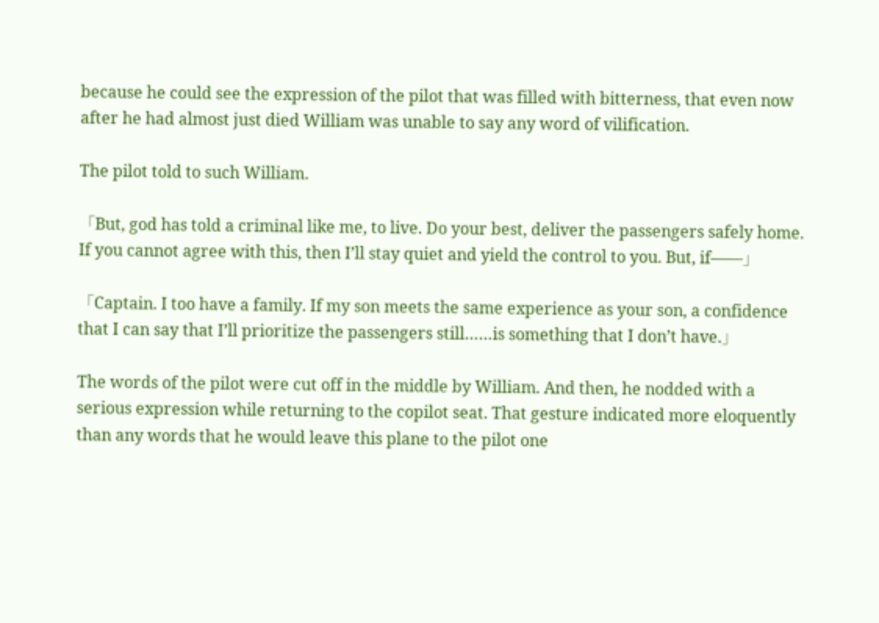because he could see the expression of the pilot that was filled with bitterness, that even now after he had almost just died William was unable to say any word of vilification.

The pilot told to such William.

「But, god has told a criminal like me, to live. Do your best, deliver the passengers safely home. If you cannot agree with this, then I’ll stay quiet and yield the control to you. But, if――」

「Captain. I too have a family. If my son meets the same experience as your son, a confidence that I can say that I’ll prioritize the passengers still……is something that I don’t have.」

The words of the pilot were cut off in the middle by William. And then, he nodded with a serious expression while returning to the copilot seat. That gesture indicated more eloquently than any words that he would leave this plane to the pilot one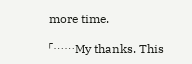more time.

「……My thanks. This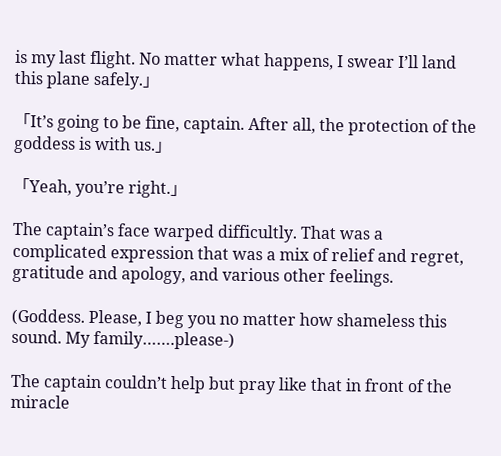is my last flight. No matter what happens, I swear I’ll land this plane safely.」

「It’s going to be fine, captain. After all, the protection of the goddess is with us.」

「Yeah, you’re right.」

The captain’s face warped difficultly. That was a complicated expression that was a mix of relief and regret, gratitude and apology, and various other feelings.

(Goddess. Please, I beg you no matter how shameless this sound. My family…….please-)

The captain couldn’t help but pray like that in front of the miracle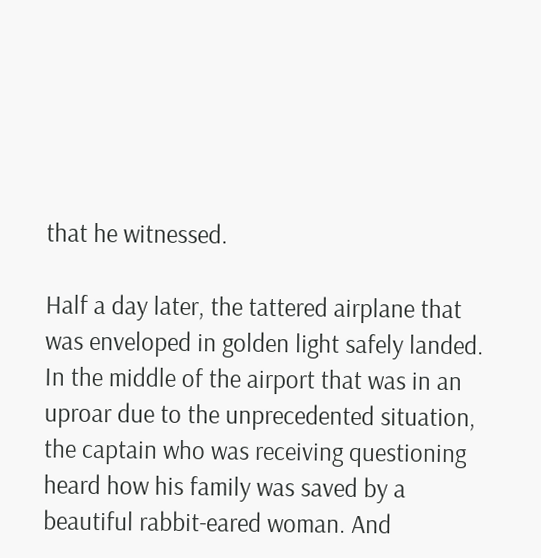that he witnessed.

Half a day later, the tattered airplane that was enveloped in golden light safely landed. In the middle of the airport that was in an uproar due to the unprecedented situation, the captain who was receiving questioning heard how his family was saved by a beautiful rabbit-eared woman. And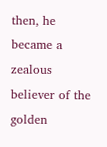then, he became a zealous believer of the golden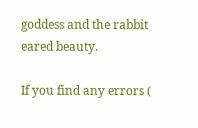goddess and the rabbit eared beauty.

If you find any errors (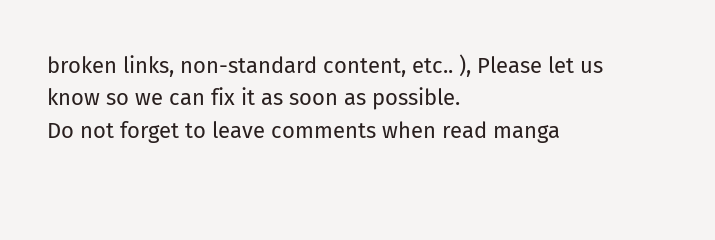broken links, non-standard content, etc.. ), Please let us know so we can fix it as soon as possible.
Do not forget to leave comments when read manga